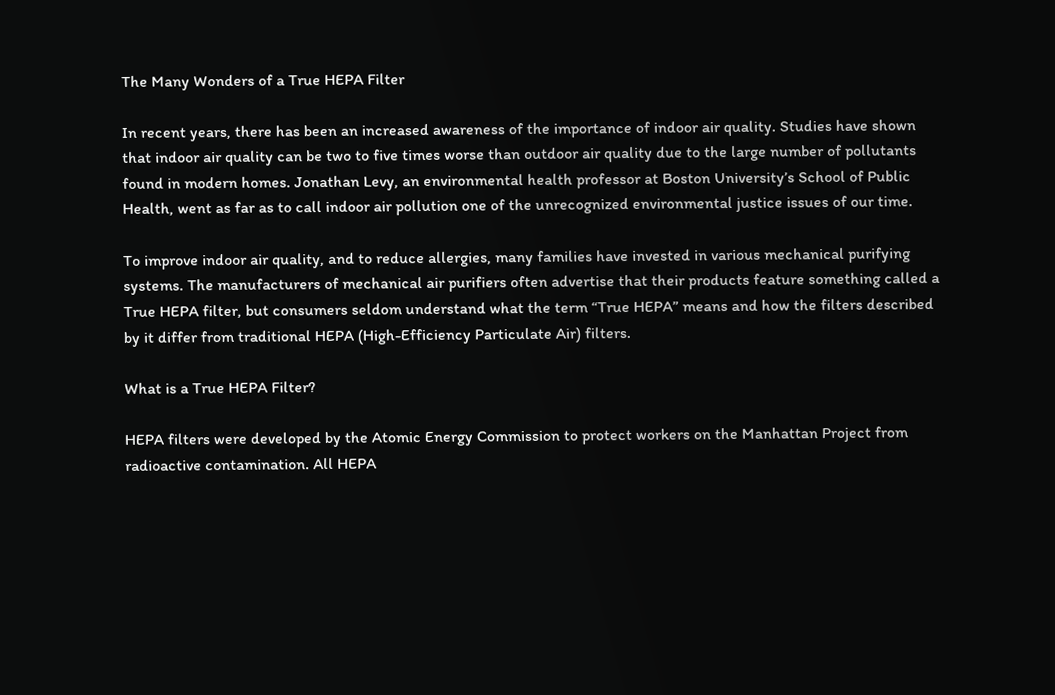The Many Wonders of a True HEPA Filter

In recent years, there has been an increased awareness of the importance of indoor air quality. Studies have shown that indoor air quality can be two to five times worse than outdoor air quality due to the large number of pollutants found in modern homes. Jonathan Levy, an environmental health professor at Boston University’s School of Public Health, went as far as to call indoor air pollution one of the unrecognized environmental justice issues of our time.

To improve indoor air quality, and to reduce allergies, many families have invested in various mechanical purifying systems. The manufacturers of mechanical air purifiers often advertise that their products feature something called a True HEPA filter, but consumers seldom understand what the term “True HEPA” means and how the filters described by it differ from traditional HEPA (High-Efficiency Particulate Air) filters.

What is a True HEPA Filter?

HEPA filters were developed by the Atomic Energy Commission to protect workers on the Manhattan Project from radioactive contamination. All HEPA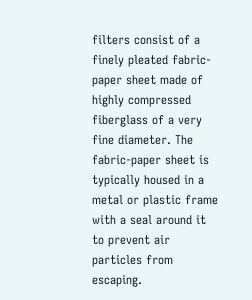filters consist of a finely pleated fabric-paper sheet made of highly compressed fiberglass of a very fine diameter. The fabric-paper sheet is typically housed in a metal or plastic frame with a seal around it to prevent air particles from escaping.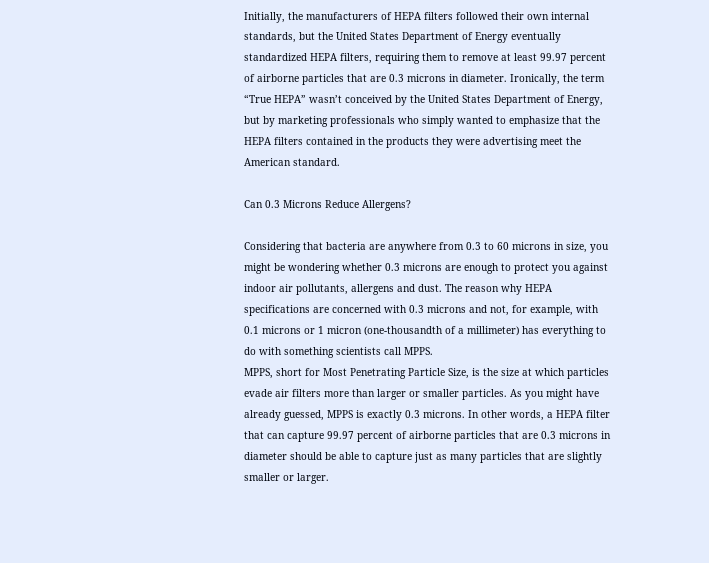Initially, the manufacturers of HEPA filters followed their own internal standards, but the United States Department of Energy eventually standardized HEPA filters, requiring them to remove at least 99.97 percent of airborne particles that are 0.3 microns in diameter. Ironically, the term “True HEPA” wasn’t conceived by the United States Department of Energy, but by marketing professionals who simply wanted to emphasize that the HEPA filters contained in the products they were advertising meet the American standard.

Can 0.3 Microns Reduce Allergens?

Considering that bacteria are anywhere from 0.3 to 60 microns in size, you might be wondering whether 0.3 microns are enough to protect you against indoor air pollutants, allergens and dust. The reason why HEPA specifications are concerned with 0.3 microns and not, for example, with 0.1 microns or 1 micron (one-thousandth of a millimeter) has everything to do with something scientists call MPPS.
MPPS, short for Most Penetrating Particle Size, is the size at which particles evade air filters more than larger or smaller particles. As you might have already guessed, MPPS is exactly 0.3 microns. In other words, a HEPA filter that can capture 99.97 percent of airborne particles that are 0.3 microns in diameter should be able to capture just as many particles that are slightly smaller or larger.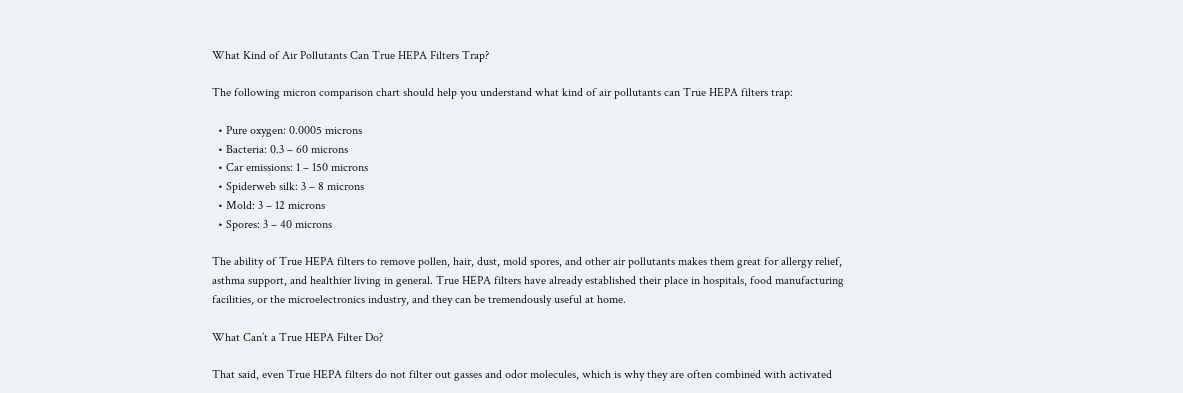What Kind of Air Pollutants Can True HEPA Filters Trap?

The following micron comparison chart should help you understand what kind of air pollutants can True HEPA filters trap:

  • Pure oxygen: 0.0005 microns
  • Bacteria: 0.3 – 60 microns
  • Car emissions: 1 – 150 microns
  • Spiderweb silk: 3 – 8 microns
  • Mold: 3 – 12 microns
  • Spores: 3 – 40 microns

The ability of True HEPA filters to remove pollen, hair, dust, mold spores, and other air pollutants makes them great for allergy relief, asthma support, and healthier living in general. True HEPA filters have already established their place in hospitals, food manufacturing facilities, or the microelectronics industry, and they can be tremendously useful at home.

What Can’t a True HEPA Filter Do?

That said, even True HEPA filters do not filter out gasses and odor molecules, which is why they are often combined with activated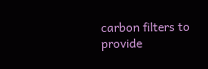carbon filters to provide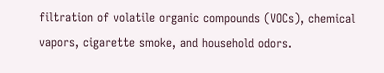filtration of volatile organic compounds (VOCs), chemical vapors, cigarette smoke, and household odors.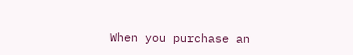When you purchase an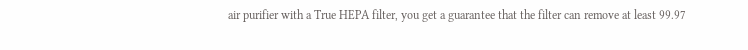air purifier with a True HEPA filter, you get a guarantee that the filter can remove at least 99.97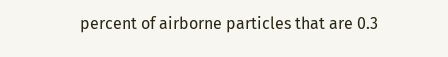percent of airborne particles that are 0.3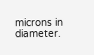microns in diameter.